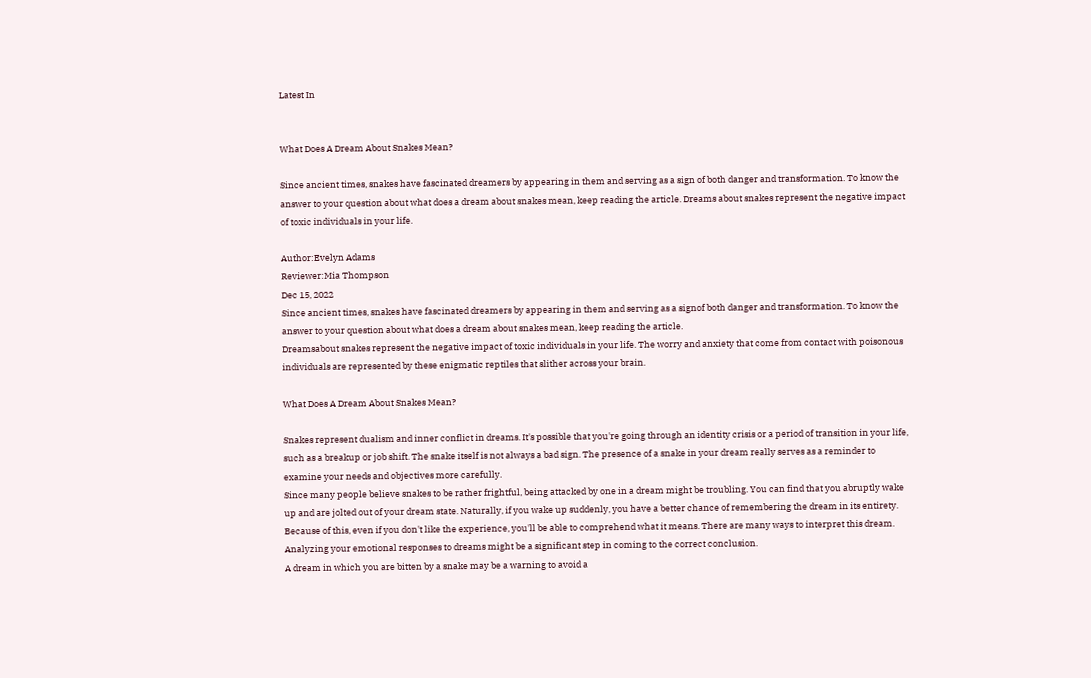Latest In


What Does A Dream About Snakes Mean?

Since ancient times, snakes have fascinated dreamers by appearing in them and serving as a sign of both danger and transformation. To know the answer to your question about what does a dream about snakes mean, keep reading the article. Dreams about snakes represent the negative impact of toxic individuals in your life.

Author:Evelyn Adams
Reviewer:Mia Thompson
Dec 15, 2022
Since ancient times, snakes have fascinated dreamers by appearing in them and serving as a signof both danger and transformation. To know the answer to your question about what does a dream about snakes mean, keep reading the article.
Dreamsabout snakes represent the negative impact of toxic individuals in your life. The worry and anxiety that come from contact with poisonous individuals are represented by these enigmatic reptiles that slither across your brain.

What Does A Dream About Snakes Mean?

Snakes represent dualism and inner conflict in dreams. It's possible that you're going through an identity crisis or a period of transition in your life, such as a breakup or job shift. The snake itself is not always a bad sign. The presence of a snake in your dream really serves as a reminder to examine your needs and objectives more carefully.
Since many people believe snakes to be rather frightful, being attacked by one in a dream might be troubling. You can find that you abruptly wake up and are jolted out of your dream state. Naturally, if you wake up suddenly, you have a better chance of remembering the dream in its entirety.
Because of this, even if you don't like the experience, you'll be able to comprehend what it means. There are many ways to interpret this dream. Analyzing your emotional responses to dreams might be a significant step in coming to the correct conclusion.
A dream in which you are bitten by a snake may be a warning to avoid a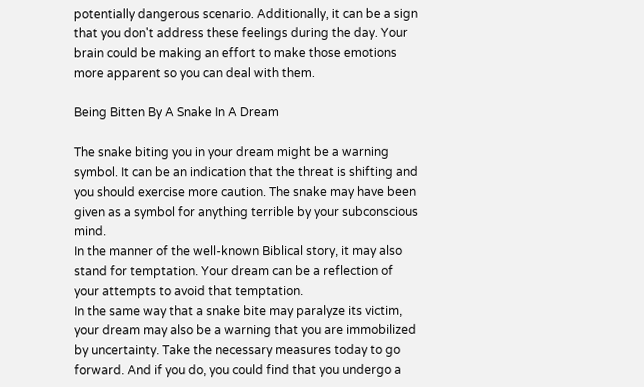potentially dangerous scenario. Additionally, it can be a sign that you don't address these feelings during the day. Your brain could be making an effort to make those emotions more apparent so you can deal with them.

Being Bitten By A Snake In A Dream

The snake biting you in your dream might be a warning symbol. It can be an indication that the threat is shifting and you should exercise more caution. The snake may have been given as a symbol for anything terrible by your subconscious mind.
In the manner of the well-known Biblical story, it may also stand for temptation. Your dream can be a reflection of your attempts to avoid that temptation.
In the same way that a snake bite may paralyze its victim, your dream may also be a warning that you are immobilized by uncertainty. Take the necessary measures today to go forward. And if you do, you could find that you undergo a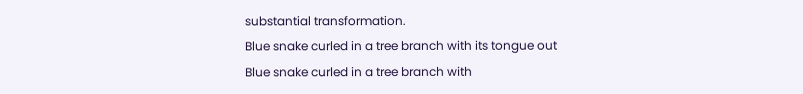substantial transformation.
Blue snake curled in a tree branch with its tongue out
Blue snake curled in a tree branch with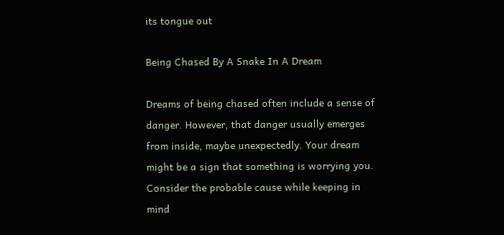its tongue out

Being Chased By A Snake In A Dream

Dreams of being chased often include a sense of danger. However, that danger usually emerges from inside, maybe unexpectedly. Your dream might be a sign that something is worrying you.
Consider the probable cause while keeping in mind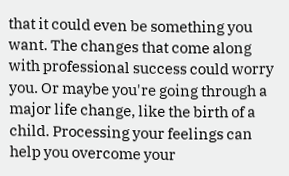that it could even be something you want. The changes that come along with professional success could worry you. Or maybe you're going through a major life change, like the birth of a child. Processing your feelings can help you overcome your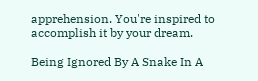apprehension. You're inspired to accomplish it by your dream.

Being Ignored By A Snake In A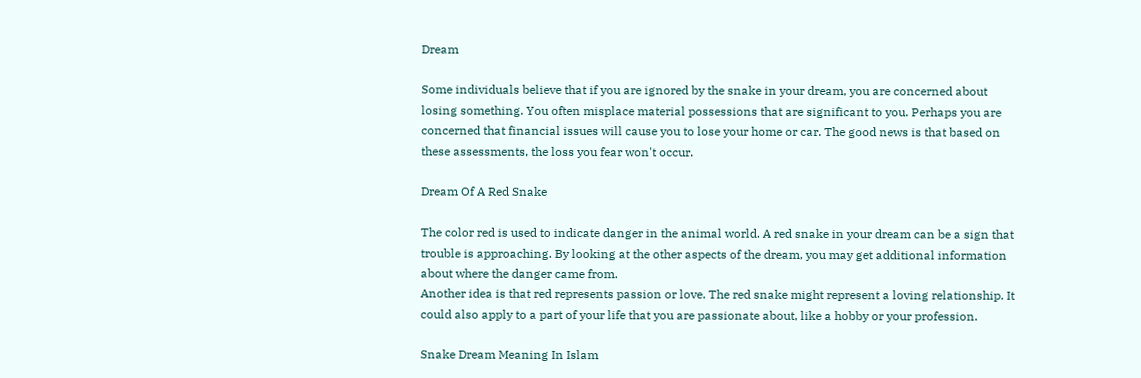Dream

Some individuals believe that if you are ignored by the snake in your dream, you are concerned about losing something. You often misplace material possessions that are significant to you. Perhaps you are concerned that financial issues will cause you to lose your home or car. The good news is that based on these assessments, the loss you fear won't occur.

Dream Of A Red Snake

The color red is used to indicate danger in the animal world. A red snake in your dream can be a sign that trouble is approaching. By looking at the other aspects of the dream, you may get additional information about where the danger came from.
Another idea is that red represents passion or love. The red snake might represent a loving relationship. It could also apply to a part of your life that you are passionate about, like a hobby or your profession.

Snake Dream Meaning In Islam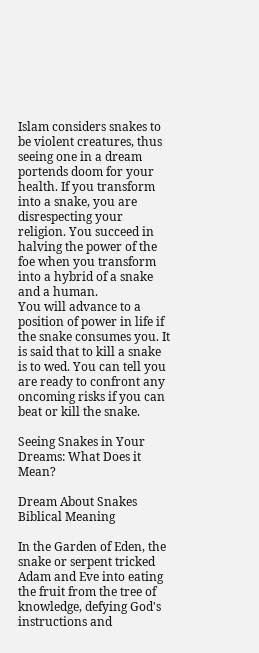Islam considers snakes to be violent creatures, thus seeing one in a dream portends doom for your health. If you transform into a snake, you are disrespecting your religion. You succeed in halving the power of the foe when you transform into a hybrid of a snake and a human.
You will advance to a position of power in life if the snake consumes you. It is said that to kill a snake is to wed. You can tell you are ready to confront any oncoming risks if you can beat or kill the snake.

Seeing Snakes in Your Dreams: What Does it Mean?

Dream About Snakes Biblical Meaning

In the Garden of Eden, the snake or serpent tricked Adam and Eve into eating the fruit from the tree of knowledge, defying God's instructions and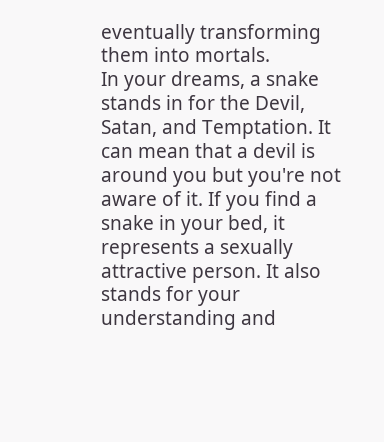eventually transforming them into mortals.
In your dreams, a snake stands in for the Devil, Satan, and Temptation. It can mean that a devil is around you but you're not aware of it. If you find a snake in your bed, it represents a sexually attractive person. It also stands for your understanding and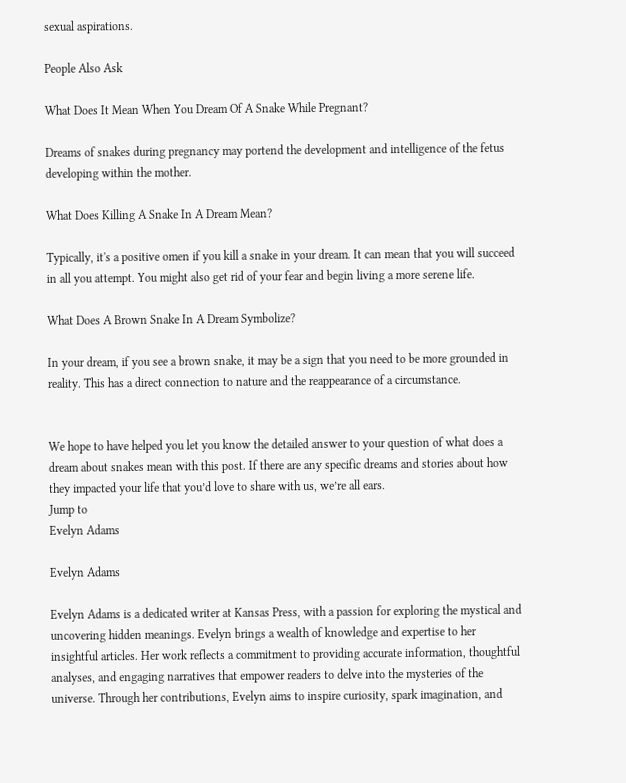sexual aspirations.

People Also Ask

What Does It Mean When You Dream Of A Snake While Pregnant?

Dreams of snakes during pregnancy may portend the development and intelligence of the fetus developing within the mother.

What Does Killing A Snake In A Dream Mean?

Typically, it's a positive omen if you kill a snake in your dream. It can mean that you will succeed in all you attempt. You might also get rid of your fear and begin living a more serene life.

What Does A Brown Snake In A Dream Symbolize?

In your dream, if you see a brown snake, it may be a sign that you need to be more grounded in reality. This has a direct connection to nature and the reappearance of a circumstance.


We hope to have helped you let you know the detailed answer to your question of what does a dream about snakes mean with this post. If there are any specific dreams and stories about how they impacted your life that you’d love to share with us, we’re all ears.
Jump to
Evelyn Adams

Evelyn Adams

Evelyn Adams is a dedicated writer at Kansas Press, with a passion for exploring the mystical and uncovering hidden meanings. Evelyn brings a wealth of knowledge and expertise to her insightful articles. Her work reflects a commitment to providing accurate information, thoughtful analyses, and engaging narratives that empower readers to delve into the mysteries of the universe. Through her contributions, Evelyn aims to inspire curiosity, spark imagination, and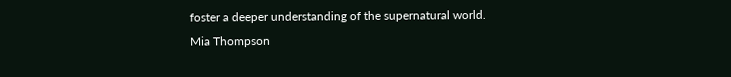foster a deeper understanding of the supernatural world.
Mia Thompson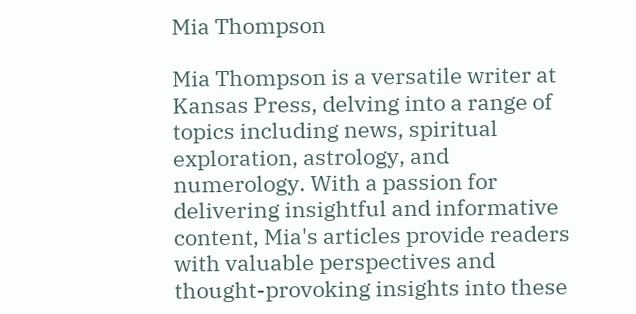Mia Thompson

Mia Thompson is a versatile writer at Kansas Press, delving into a range of topics including news, spiritual exploration, astrology, and numerology. With a passion for delivering insightful and informative content, Mia's articles provide readers with valuable perspectives and thought-provoking insights into these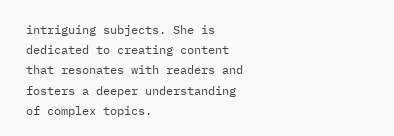intriguing subjects. She is dedicated to creating content that resonates with readers and fosters a deeper understanding of complex topics.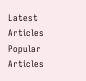Latest Articles
Popular Articles